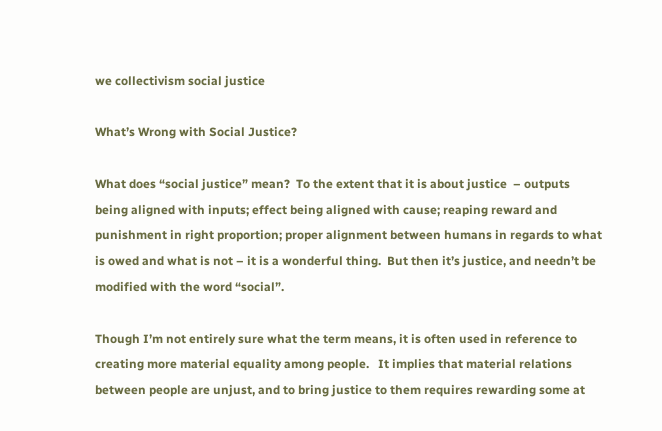we collectivism social justice

What’s Wrong with Social Justice?

What does “social justice” mean?  To the extent that it is about justice  – outputs being aligned with inputs; effect being aligned with cause; reaping reward and punishment in right proportion; proper alignment between humans in regards to what is owed and what is not – it is a wonderful thing.  But then it’s justice, and needn’t be modified with the word “social”.

Though I’m not entirely sure what the term means, it is often used in reference to creating more material equality among people.   It implies that material relations between people are unjust, and to bring justice to them requires rewarding some at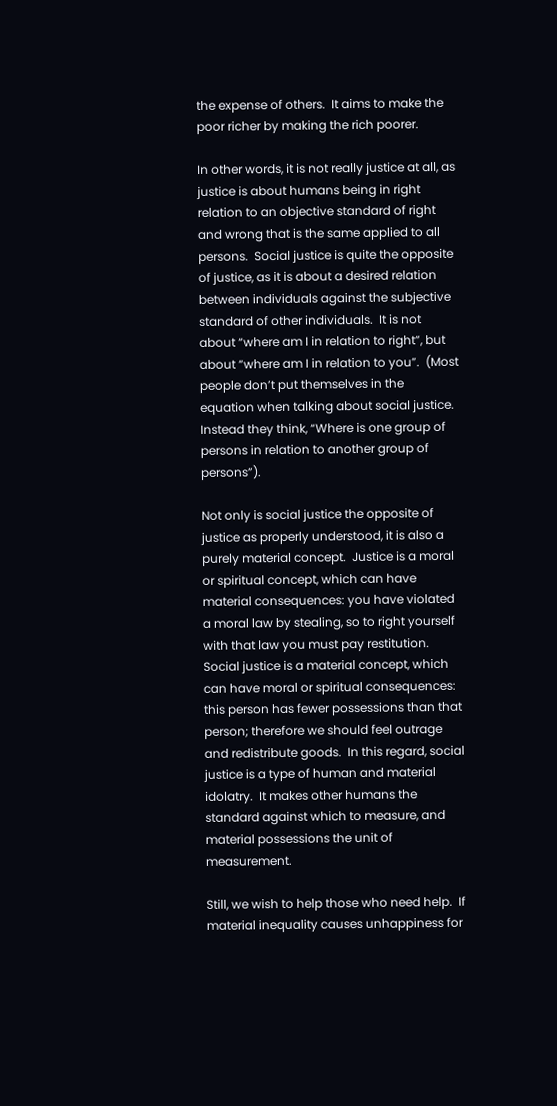the expense of others.  It aims to make the poor richer by making the rich poorer.

In other words, it is not really justice at all, as justice is about humans being in right relation to an objective standard of right and wrong that is the same applied to all persons.  Social justice is quite the opposite of justice, as it is about a desired relation between individuals against the subjective standard of other individuals.  It is not about “where am I in relation to right”, but about “where am I in relation to you”.  (Most people don’t put themselves in the equation when talking about social justice.  Instead they think, “Where is one group of persons in relation to another group of persons”).

Not only is social justice the opposite of justice as properly understood, it is also a purely material concept.  Justice is a moral or spiritual concept, which can have material consequences: you have violated a moral law by stealing, so to right yourself with that law you must pay restitution.  Social justice is a material concept, which can have moral or spiritual consequences: this person has fewer possessions than that person; therefore we should feel outrage and redistribute goods.  In this regard, social justice is a type of human and material idolatry.  It makes other humans the standard against which to measure, and material possessions the unit of measurement.

Still, we wish to help those who need help.  If material inequality causes unhappiness for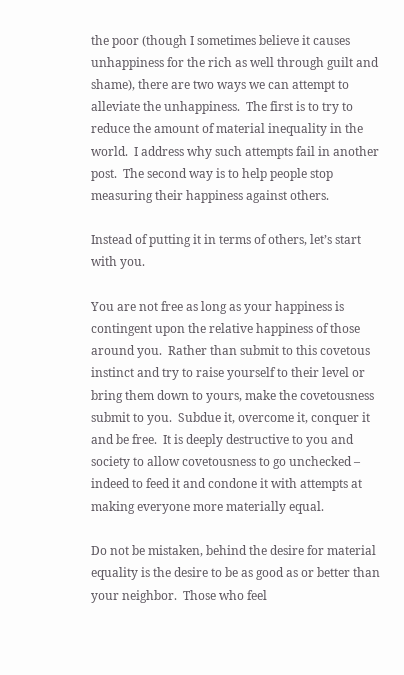the poor (though I sometimes believe it causes unhappiness for the rich as well through guilt and shame), there are two ways we can attempt to alleviate the unhappiness.  The first is to try to reduce the amount of material inequality in the world.  I address why such attempts fail in another post.  The second way is to help people stop measuring their happiness against others.

Instead of putting it in terms of others, let’s start with you.

You are not free as long as your happiness is contingent upon the relative happiness of those around you.  Rather than submit to this covetous instinct and try to raise yourself to their level or bring them down to yours, make the covetousness submit to you.  Subdue it, overcome it, conquer it and be free.  It is deeply destructive to you and society to allow covetousness to go unchecked – indeed to feed it and condone it with attempts at making everyone more materially equal.

Do not be mistaken, behind the desire for material equality is the desire to be as good as or better than your neighbor.  Those who feel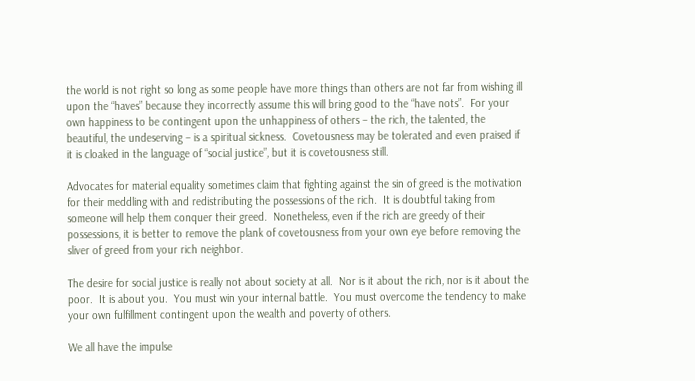the world is not right so long as some people have more things than others are not far from wishing ill upon the “haves” because they incorrectly assume this will bring good to the “have nots”.  For your own happiness to be contingent upon the unhappiness of others – the rich, the talented, the beautiful, the undeserving – is a spiritual sickness.  Covetousness may be tolerated and even praised if it is cloaked in the language of “social justice”, but it is covetousness still.

Advocates for material equality sometimes claim that fighting against the sin of greed is the motivation for their meddling with and redistributing the possessions of the rich.  It is doubtful taking from someone will help them conquer their greed.  Nonetheless, even if the rich are greedy of their possessions, it is better to remove the plank of covetousness from your own eye before removing the sliver of greed from your rich neighbor.

The desire for social justice is really not about society at all.  Nor is it about the rich, nor is it about the poor.  It is about you.  You must win your internal battle.  You must overcome the tendency to make your own fulfillment contingent upon the wealth and poverty of others.

We all have the impulse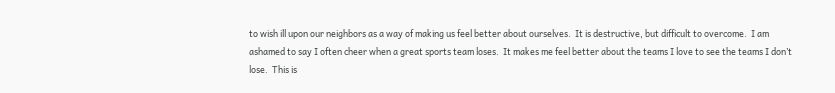to wish ill upon our neighbors as a way of making us feel better about ourselves.  It is destructive, but difficult to overcome.  I am ashamed to say I often cheer when a great sports team loses.  It makes me feel better about the teams I love to see the teams I don’t lose.  This is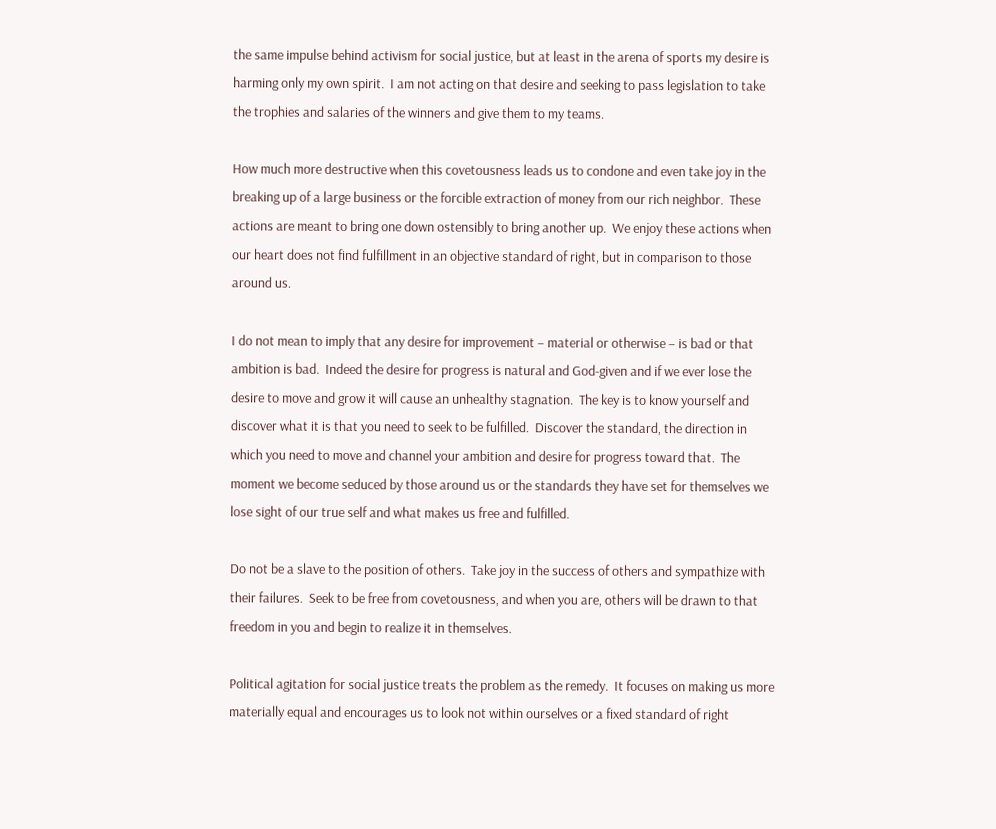the same impulse behind activism for social justice, but at least in the arena of sports my desire is harming only my own spirit.  I am not acting on that desire and seeking to pass legislation to take the trophies and salaries of the winners and give them to my teams.

How much more destructive when this covetousness leads us to condone and even take joy in the breaking up of a large business or the forcible extraction of money from our rich neighbor.  These actions are meant to bring one down ostensibly to bring another up.  We enjoy these actions when our heart does not find fulfillment in an objective standard of right, but in comparison to those around us.

I do not mean to imply that any desire for improvement – material or otherwise – is bad or that ambition is bad.  Indeed the desire for progress is natural and God-given and if we ever lose the desire to move and grow it will cause an unhealthy stagnation.  The key is to know yourself and discover what it is that you need to seek to be fulfilled.  Discover the standard, the direction in which you need to move and channel your ambition and desire for progress toward that.  The moment we become seduced by those around us or the standards they have set for themselves we lose sight of our true self and what makes us free and fulfilled.

Do not be a slave to the position of others.  Take joy in the success of others and sympathize with their failures.  Seek to be free from covetousness, and when you are, others will be drawn to that freedom in you and begin to realize it in themselves.

Political agitation for social justice treats the problem as the remedy.  It focuses on making us more materially equal and encourages us to look not within ourselves or a fixed standard of right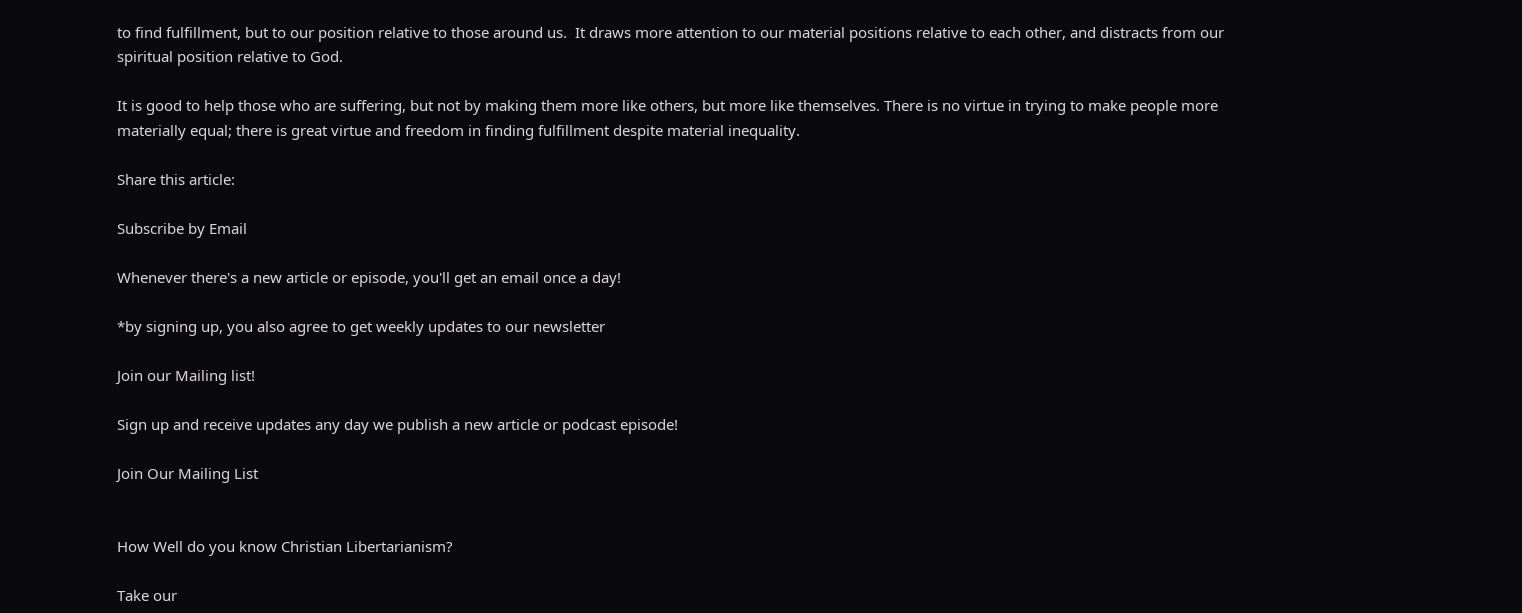to find fulfillment, but to our position relative to those around us.  It draws more attention to our material positions relative to each other, and distracts from our spiritual position relative to God.

It is good to help those who are suffering, but not by making them more like others, but more like themselves. There is no virtue in trying to make people more materially equal; there is great virtue and freedom in finding fulfillment despite material inequality.

Share this article:

Subscribe by Email

Whenever there's a new article or episode, you'll get an email once a day!

*by signing up, you also agree to get weekly updates to our newsletter

Join our Mailing list!

Sign up and receive updates any day we publish a new article or podcast episode!

Join Our Mailing List


How Well do you know Christian Libertarianism?

Take our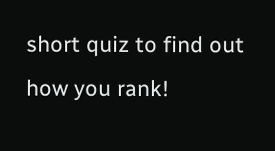short quiz to find out how you rank!